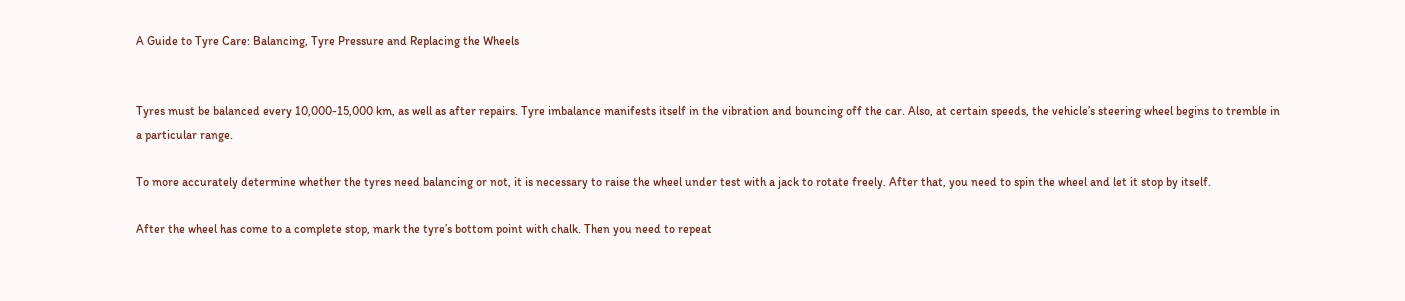A Guide to Tyre Care: Balancing, Tyre Pressure and Replacing the Wheels


Tyres must be balanced every 10,000-15,000 km, as well as after repairs. Tyre imbalance manifests itself in the vibration and bouncing off the car. Also, at certain speeds, the vehicle’s steering wheel begins to tremble in a particular range.

To more accurately determine whether the tyres need balancing or not, it is necessary to raise the wheel under test with a jack to rotate freely. After that, you need to spin the wheel and let it stop by itself.

After the wheel has come to a complete stop, mark the tyre’s bottom point with chalk. Then you need to repeat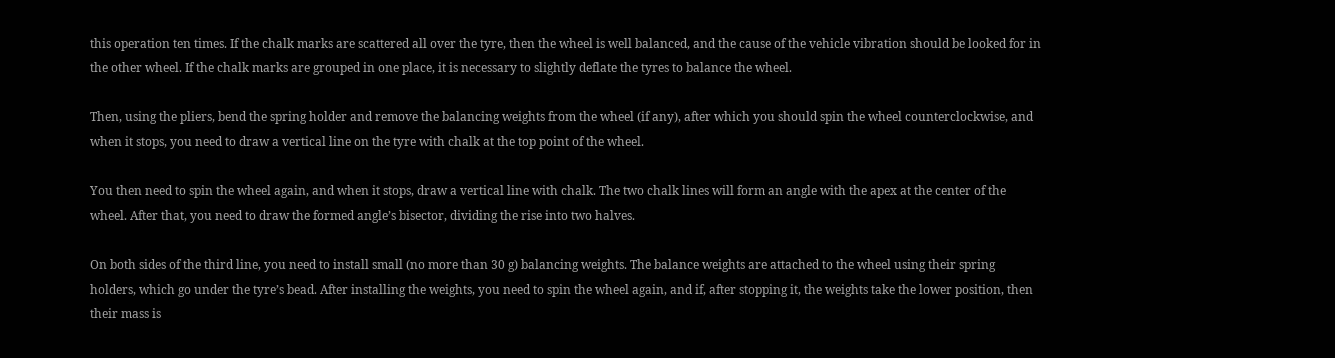this operation ten times. If the chalk marks are scattered all over the tyre, then the wheel is well balanced, and the cause of the vehicle vibration should be looked for in the other wheel. If the chalk marks are grouped in one place, it is necessary to slightly deflate the tyres to balance the wheel.

Then, using the pliers, bend the spring holder and remove the balancing weights from the wheel (if any), after which you should spin the wheel counterclockwise, and when it stops, you need to draw a vertical line on the tyre with chalk at the top point of the wheel.

You then need to spin the wheel again, and when it stops, draw a vertical line with chalk. The two chalk lines will form an angle with the apex at the center of the wheel. After that, you need to draw the formed angle’s bisector, dividing the rise into two halves.

On both sides of the third line, you need to install small (no more than 30 g) balancing weights. The balance weights are attached to the wheel using their spring holders, which go under the tyre’s bead. After installing the weights, you need to spin the wheel again, and if, after stopping it, the weights take the lower position, then their mass is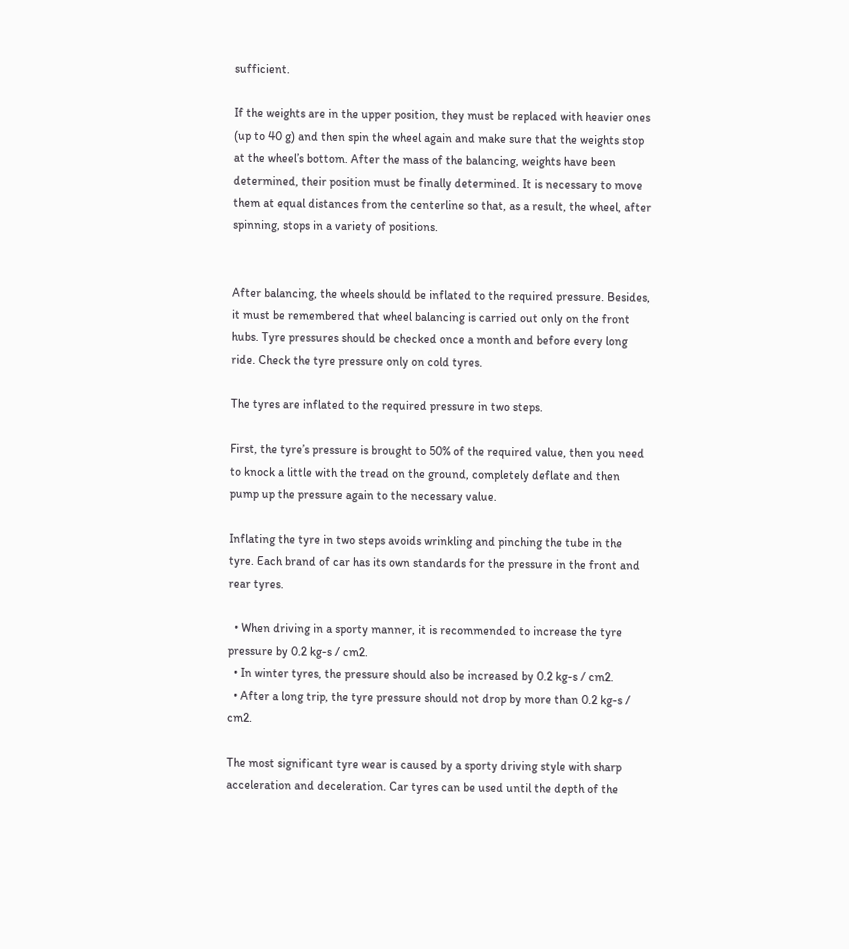sufficient.

If the weights are in the upper position, they must be replaced with heavier ones (up to 40 g) and then spin the wheel again and make sure that the weights stop at the wheel’s bottom. After the mass of the balancing, weights have been determined, their position must be finally determined. It is necessary to move them at equal distances from the centerline so that, as a result, the wheel, after spinning, stops in a variety of positions.


After balancing, the wheels should be inflated to the required pressure. Besides, it must be remembered that wheel balancing is carried out only on the front hubs. Tyre pressures should be checked once a month and before every long ride. Check the tyre pressure only on cold tyres.

The tyres are inflated to the required pressure in two steps.

First, the tyre’s pressure is brought to 50% of the required value, then you need to knock a little with the tread on the ground, completely deflate and then pump up the pressure again to the necessary value.

Inflating the tyre in two steps avoids wrinkling and pinching the tube in the tyre. Each brand of car has its own standards for the pressure in the front and rear tyres.

  • When driving in a sporty manner, it is recommended to increase the tyre pressure by 0.2 kg-s / cm2.
  • In winter tyres, the pressure should also be increased by 0.2 kg-s / cm2.
  • After a long trip, the tyre pressure should not drop by more than 0.2 kg-s / cm2.

The most significant tyre wear is caused by a sporty driving style with sharp acceleration and deceleration. Car tyres can be used until the depth of the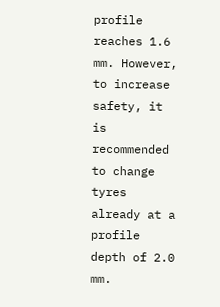profile reaches 1.6 mm. However, to increase safety, it is recommended to change tyres already at a profile depth of 2.0 mm.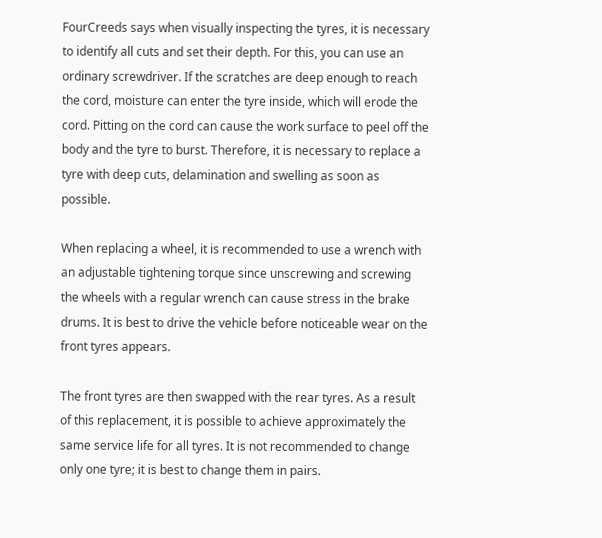FourCreeds says when visually inspecting the tyres, it is necessary to identify all cuts and set their depth. For this, you can use an ordinary screwdriver. If the scratches are deep enough to reach the cord, moisture can enter the tyre inside, which will erode the cord. Pitting on the cord can cause the work surface to peel off the body and the tyre to burst. Therefore, it is necessary to replace a tyre with deep cuts, delamination and swelling as soon as possible.

When replacing a wheel, it is recommended to use a wrench with an adjustable tightening torque since unscrewing and screwing the wheels with a regular wrench can cause stress in the brake drums. It is best to drive the vehicle before noticeable wear on the front tyres appears.

The front tyres are then swapped with the rear tyres. As a result of this replacement, it is possible to achieve approximately the same service life for all tyres. It is not recommended to change only one tyre; it is best to change them in pairs.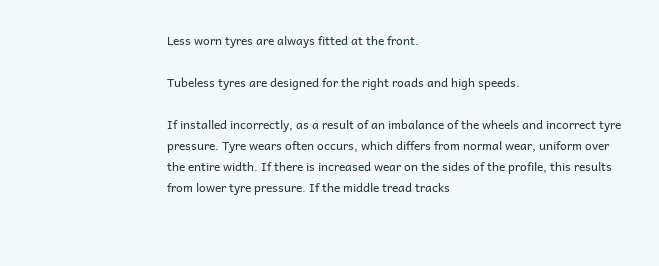Less worn tyres are always fitted at the front.

Tubeless tyres are designed for the right roads and high speeds.

If installed incorrectly, as a result of an imbalance of the wheels and incorrect tyre pressure. Tyre wears often occurs, which differs from normal wear, uniform over the entire width. If there is increased wear on the sides of the profile, this results from lower tyre pressure. If the middle tread tracks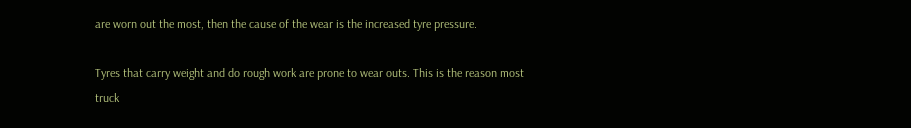are worn out the most, then the cause of the wear is the increased tyre pressure.

Tyres that carry weight and do rough work are prone to wear outs. This is the reason most truck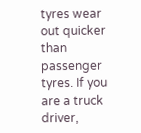tyres wear out quicker than passenger tyres. If you are a truck driver,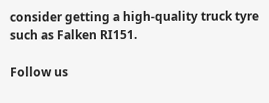consider getting a high-quality truck tyre such as Falken RI151.

Follow us